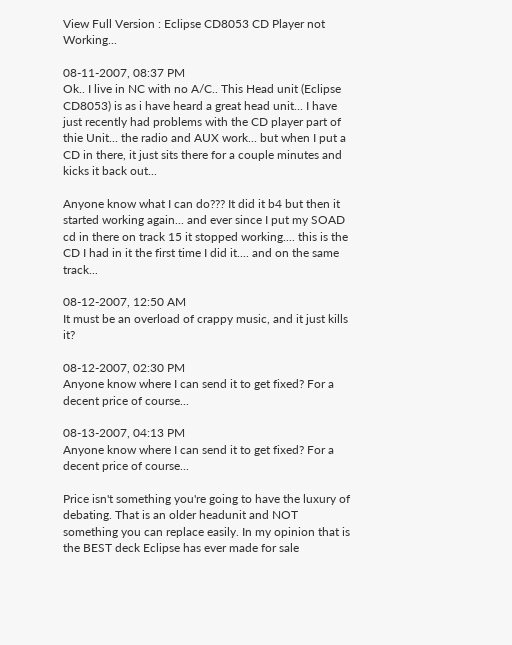View Full Version : Eclipse CD8053 CD Player not Working...

08-11-2007, 08:37 PM
Ok.. I live in NC with no A/C.. This Head unit (Eclipse CD8053) is as i have heard a great head unit... I have just recently had problems with the CD player part of thie Unit... the radio and AUX work... but when I put a CD in there, it just sits there for a couple minutes and kicks it back out...

Anyone know what I can do??? It did it b4 but then it started working again... and ever since I put my SOAD cd in there on track 15 it stopped working.... this is the CD I had in it the first time I did it.... and on the same track...

08-12-2007, 12:50 AM
It must be an overload of crappy music, and it just kills it?

08-12-2007, 02:30 PM
Anyone know where I can send it to get fixed? For a decent price of course...

08-13-2007, 04:13 PM
Anyone know where I can send it to get fixed? For a decent price of course...

Price isn't something you're going to have the luxury of debating. That is an older headunit and NOT something you can replace easily. In my opinion that is the BEST deck Eclipse has ever made for sale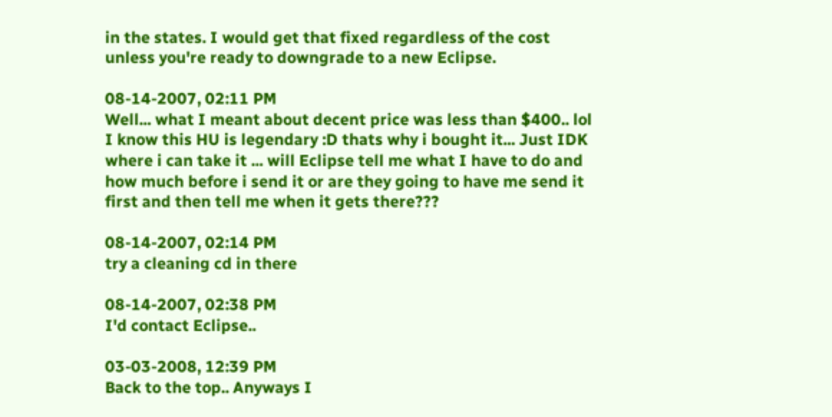in the states. I would get that fixed regardless of the cost unless you're ready to downgrade to a new Eclipse.

08-14-2007, 02:11 PM
Well... what I meant about decent price was less than $400.. lol I know this HU is legendary :D thats why i bought it... Just IDK where i can take it ... will Eclipse tell me what I have to do and how much before i send it or are they going to have me send it first and then tell me when it gets there???

08-14-2007, 02:14 PM
try a cleaning cd in there

08-14-2007, 02:38 PM
I'd contact Eclipse..

03-03-2008, 12:39 PM
Back to the top.. Anyways I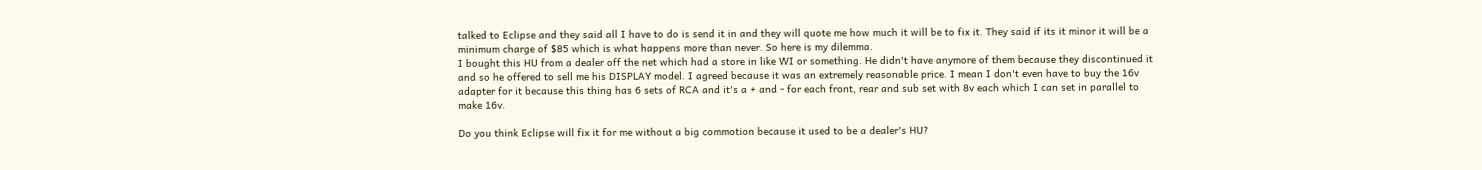talked to Eclipse and they said all I have to do is send it in and they will quote me how much it will be to fix it. They said if its it minor it will be a minimum charge of $85 which is what happens more than never. So here is my dilemma.
I bought this HU from a dealer off the net which had a store in like WI or something. He didn't have anymore of them because they discontinued it and so he offered to sell me his DISPLAY model. I agreed because it was an extremely reasonable price. I mean I don't even have to buy the 16v adapter for it because this thing has 6 sets of RCA and it's a + and - for each front, rear and sub set with 8v each which I can set in parallel to make 16v.

Do you think Eclipse will fix it for me without a big commotion because it used to be a dealer's HU?